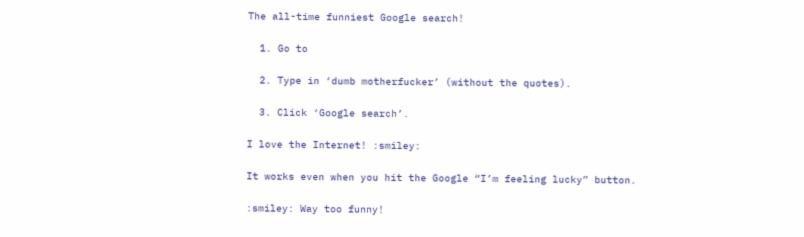The all-time funniest Google search!

  1. Go to

  2. Type in ‘dumb motherfucker’ (without the quotes).

  3. Click ‘Google search’.

I love the Internet! :smiley:

It works even when you hit the Google “I’m feeling lucky” button.

:smiley: Way too funny!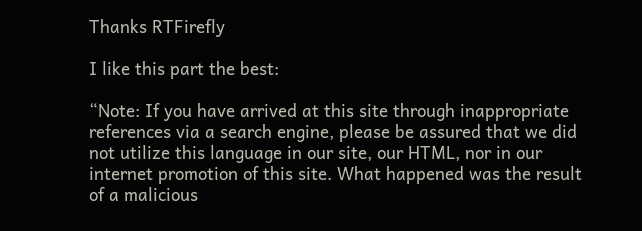Thanks RTFirefly

I like this part the best:

“Note: If you have arrived at this site through inappropriate references via a search engine, please be assured that we did not utilize this language in our site, our HTML, nor in our internet promotion of this site. What happened was the result of a malicious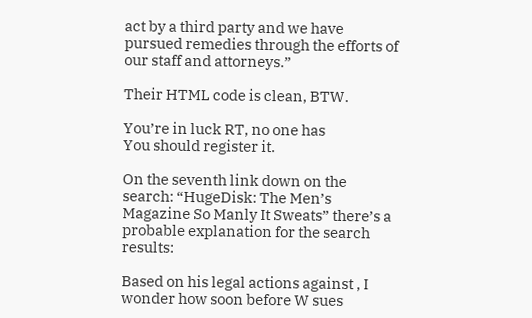act by a third party and we have pursued remedies through the efforts of our staff and attorneys.”

Their HTML code is clean, BTW.

You’re in luck RT, no one has
You should register it.

On the seventh link down on the search: “HugeDisk: The Men’s Magazine So Manly It Sweats” there’s a probable explanation for the search results:

Based on his legal actions against , I wonder how soon before W sues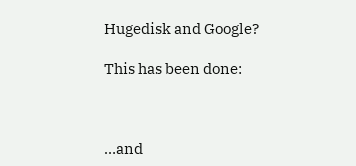Hugedisk and Google?

This has been done:



…and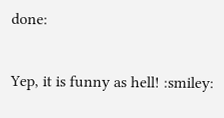done:


Yep, it is funny as hell! :smiley: